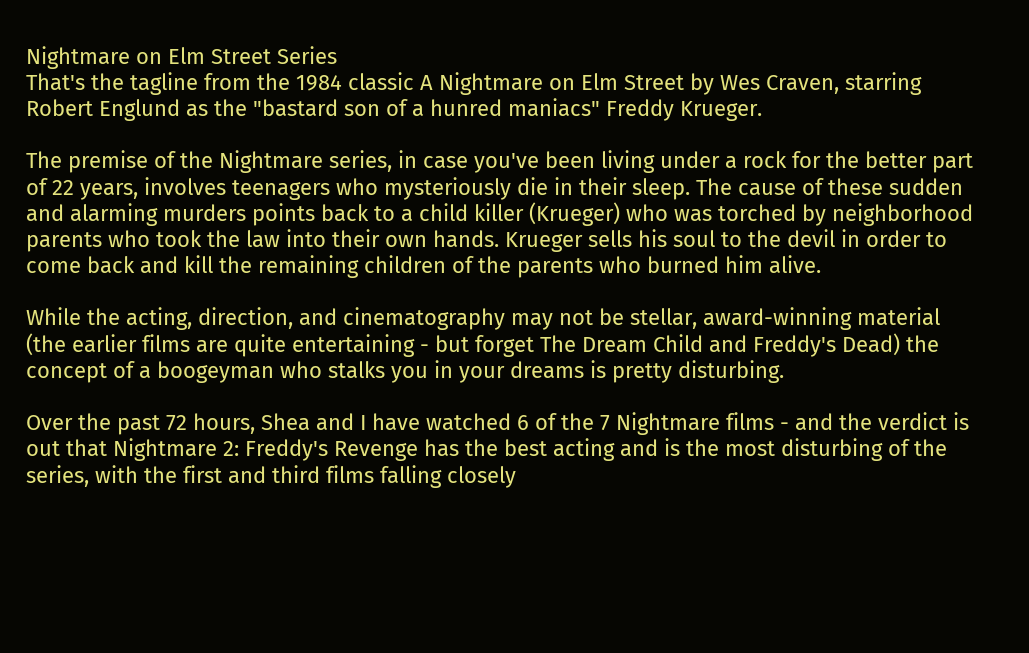Nightmare on Elm Street Series
That's the tagline from the 1984 classic A Nightmare on Elm Street by Wes Craven, starring Robert Englund as the "bastard son of a hunred maniacs" Freddy Krueger.

The premise of the Nightmare series, in case you've been living under a rock for the better part of 22 years, involves teenagers who mysteriously die in their sleep. The cause of these sudden and alarming murders points back to a child killer (Krueger) who was torched by neighborhood parents who took the law into their own hands. Krueger sells his soul to the devil in order to come back and kill the remaining children of the parents who burned him alive.

While the acting, direction, and cinematography may not be stellar, award-winning material (the earlier films are quite entertaining - but forget The Dream Child and Freddy's Dead) the concept of a boogeyman who stalks you in your dreams is pretty disturbing.

Over the past 72 hours, Shea and I have watched 6 of the 7 Nightmare films - and the verdict is out that Nightmare 2: Freddy's Revenge has the best acting and is the most disturbing of the series, with the first and third films falling closely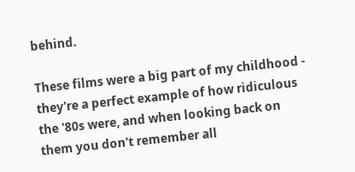behind.

These films were a big part of my childhood - they're a perfect example of how ridiculous the '80s were, and when looking back on them you don't remember all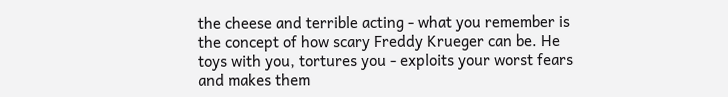the cheese and terrible acting - what you remember is the concept of how scary Freddy Krueger can be. He toys with you, tortures you - exploits your worst fears and makes them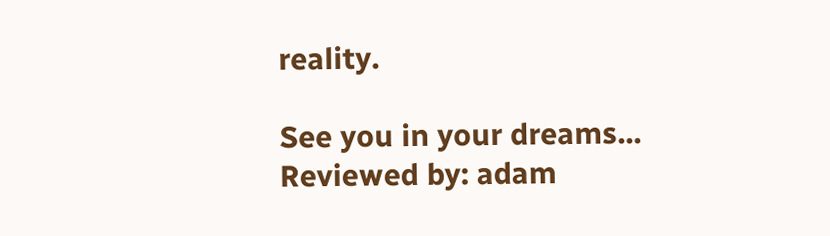reality.

See you in your dreams...
Reviewed by: adam